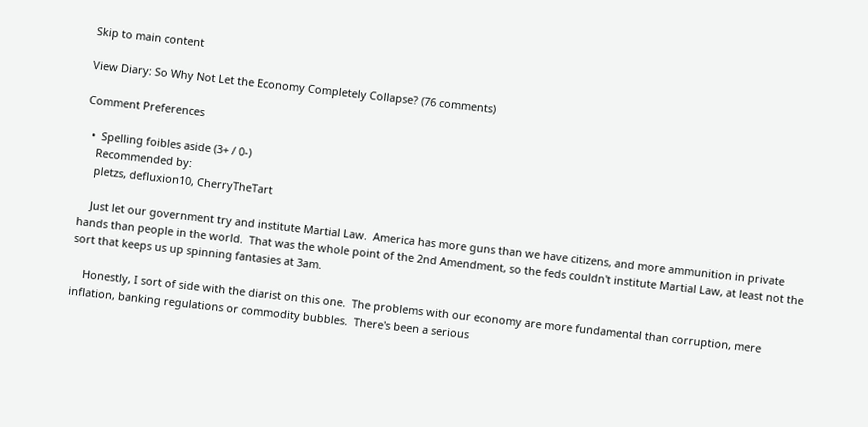Skip to main content

View Diary: So Why Not Let the Economy Completely Collapse? (76 comments)

Comment Preferences

  •  Spelling foibles aside (3+ / 0-)
    Recommended by:
    pletzs, defluxion10, CherryTheTart

    Just let our government try and institute Martial Law.  America has more guns than we have citizens, and more ammunition in private hands than people in the world.  That was the whole point of the 2nd Amendment, so the feds couldn't institute Martial Law, at least not the sort that keeps us up spinning fantasies at 3am.

    Honestly, I sort of side with the diarist on this one.  The problems with our economy are more fundamental than corruption, mere inflation, banking regulations or commodity bubbles.  There's been a serious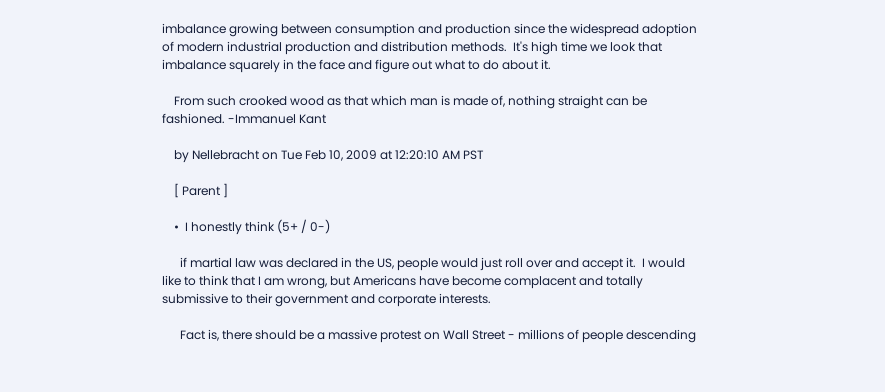imbalance growing between consumption and production since the widespread adoption of modern industrial production and distribution methods.  It's high time we look that imbalance squarely in the face and figure out what to do about it.

    From such crooked wood as that which man is made of, nothing straight can be fashioned. -Immanuel Kant

    by Nellebracht on Tue Feb 10, 2009 at 12:20:10 AM PST

    [ Parent ]

    •  I honestly think (5+ / 0-)

      if martial law was declared in the US, people would just roll over and accept it.  I would like to think that I am wrong, but Americans have become complacent and totally submissive to their government and corporate interests.

      Fact is, there should be a massive protest on Wall Street - millions of people descending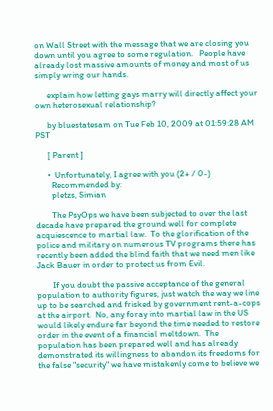on Wall Street with the message that we are closing you down until you agree to some regulation.   People have already lost massive amounts of money and most of us simply wring our hands.

      explain how letting gays marry will directly affect your own heterosexual relationship?

      by bluestatesam on Tue Feb 10, 2009 at 01:59:28 AM PST

      [ Parent ]

      •  Unfortunately, I agree with you (2+ / 0-)
        Recommended by:
        pletzs, Simian

        The PsyOps we have been subjected to over the last decade have prepared the ground well for complete acquiescence to martial law.  To the glorification of the police and military on numerous TV programs there has recently been added the blind faith that we need men like Jack Bauer in order to protect us from Evil.

        If you doubt the passive acceptance of the general population to authority figures, just watch the way we line up to be searched and frisked by government rent-a-cops at the airport.  No, any foray into martial law in the US would likely endure far beyond the time needed to restore order in the event of a financial meltdown.  The population has been prepared well and has already demonstrated its willingness to abandon its freedoms for the false "security" we have mistakenly come to believe we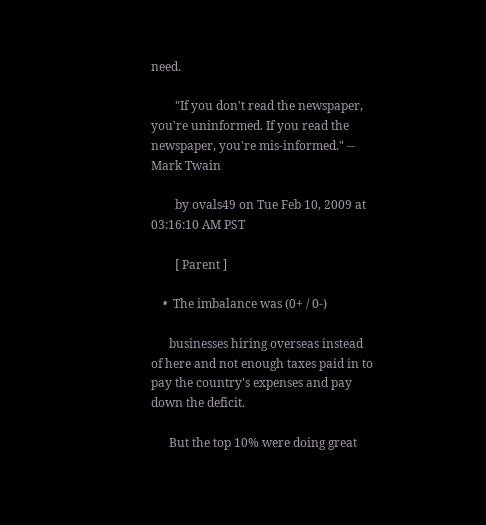need.

        "If you don't read the newspaper, you're uninformed. If you read the newspaper, you're mis-informed." -- Mark Twain

        by ovals49 on Tue Feb 10, 2009 at 03:16:10 AM PST

        [ Parent ]

    •  The imbalance was (0+ / 0-)

      businesses hiring overseas instead of here and not enough taxes paid in to pay the country's expenses and pay down the deficit.

      But the top 10% were doing great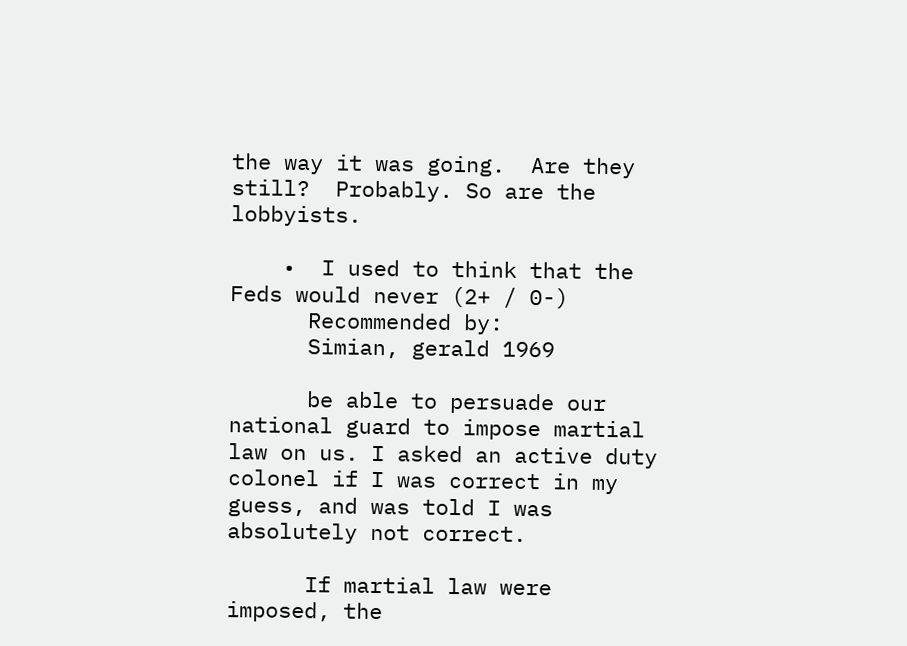the way it was going.  Are they still?  Probably. So are the lobbyists.

    •  I used to think that the Feds would never (2+ / 0-)
      Recommended by:
      Simian, gerald 1969

      be able to persuade our national guard to impose martial law on us. I asked an active duty colonel if I was correct in my guess, and was told I was absolutely not correct.

      If martial law were imposed, the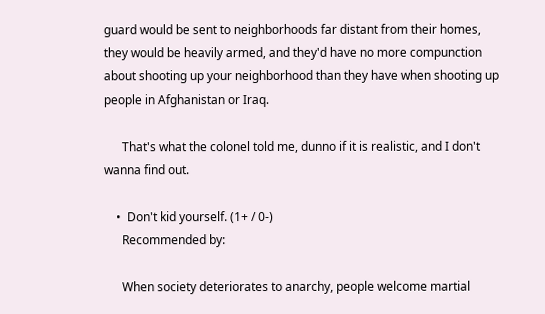guard would be sent to neighborhoods far distant from their homes, they would be heavily armed, and they'd have no more compunction about shooting up your neighborhood than they have when shooting up people in Afghanistan or Iraq.

      That's what the colonel told me, dunno if it is realistic, and I don't wanna find out.

    •  Don't kid yourself. (1+ / 0-)
      Recommended by:

      When society deteriorates to anarchy, people welcome martial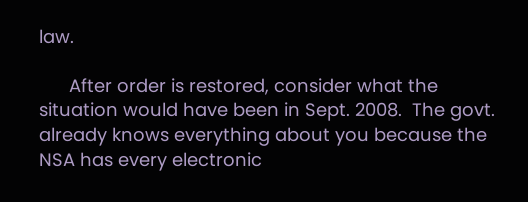law.

      After order is restored, consider what the situation would have been in Sept. 2008.  The govt. already knows everything about you because the NSA has every electronic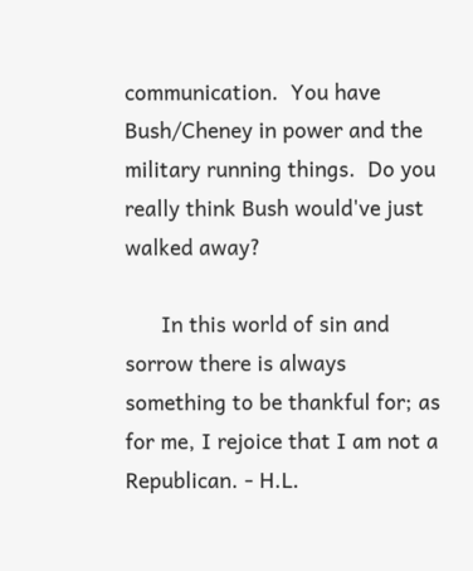communication.  You have Bush/Cheney in power and the military running things.  Do you really think Bush would've just walked away?

      In this world of sin and sorrow there is always something to be thankful for; as for me, I rejoice that I am not a Republican. - H.L.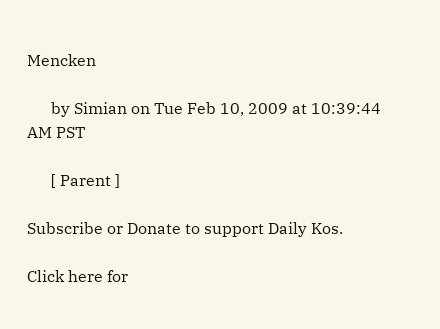Mencken

      by Simian on Tue Feb 10, 2009 at 10:39:44 AM PST

      [ Parent ]

Subscribe or Donate to support Daily Kos.

Click here for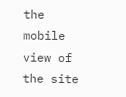the mobile view of the site